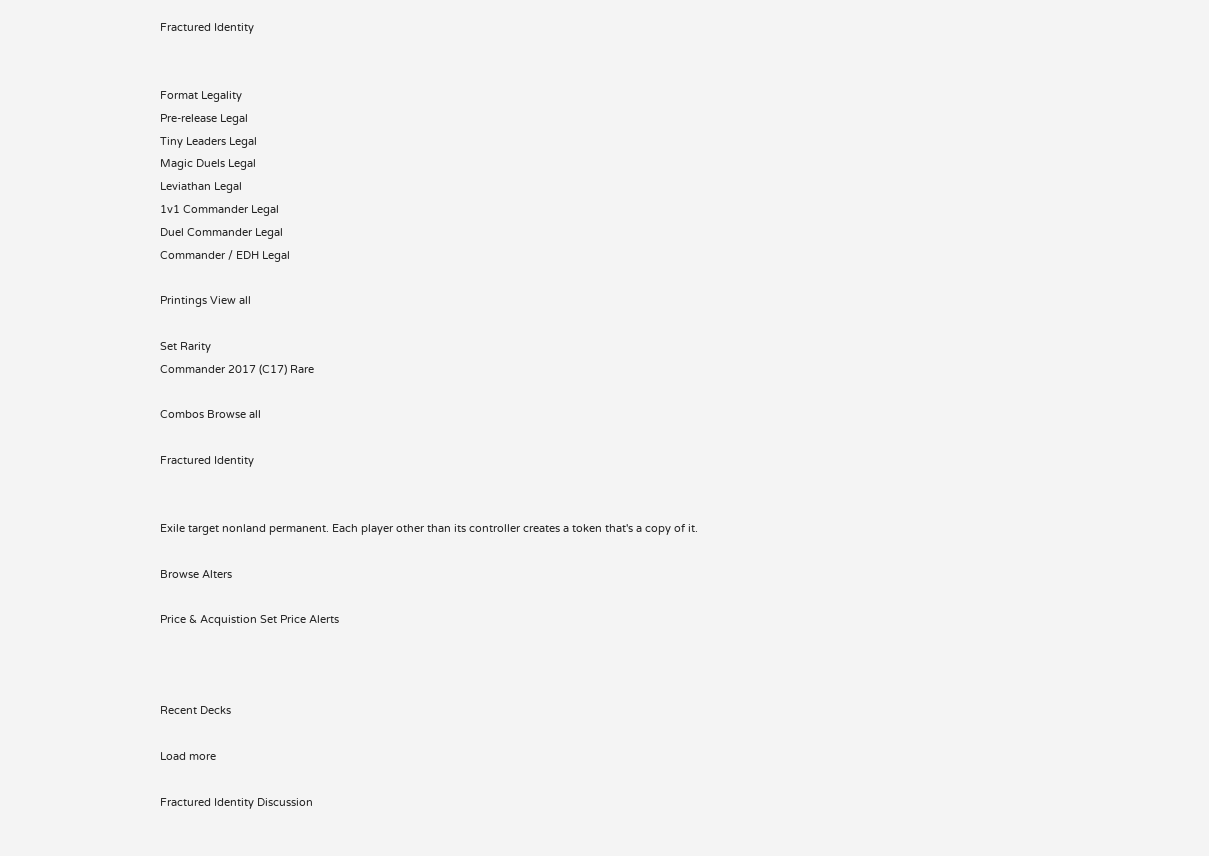Fractured Identity


Format Legality
Pre-release Legal
Tiny Leaders Legal
Magic Duels Legal
Leviathan Legal
1v1 Commander Legal
Duel Commander Legal
Commander / EDH Legal

Printings View all

Set Rarity
Commander 2017 (C17) Rare

Combos Browse all

Fractured Identity


Exile target nonland permanent. Each player other than its controller creates a token that's a copy of it.

Browse Alters

Price & Acquistion Set Price Alerts



Recent Decks

Load more

Fractured Identity Discussion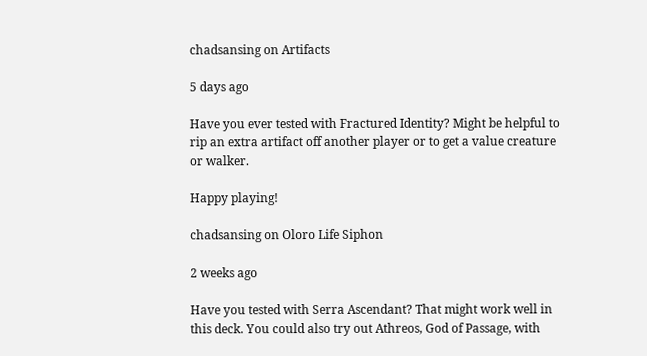chadsansing on Artifacts

5 days ago

Have you ever tested with Fractured Identity? Might be helpful to rip an extra artifact off another player or to get a value creature or walker.

Happy playing!

chadsansing on Oloro Life Siphon

2 weeks ago

Have you tested with Serra Ascendant? That might work well in this deck. You could also try out Athreos, God of Passage, with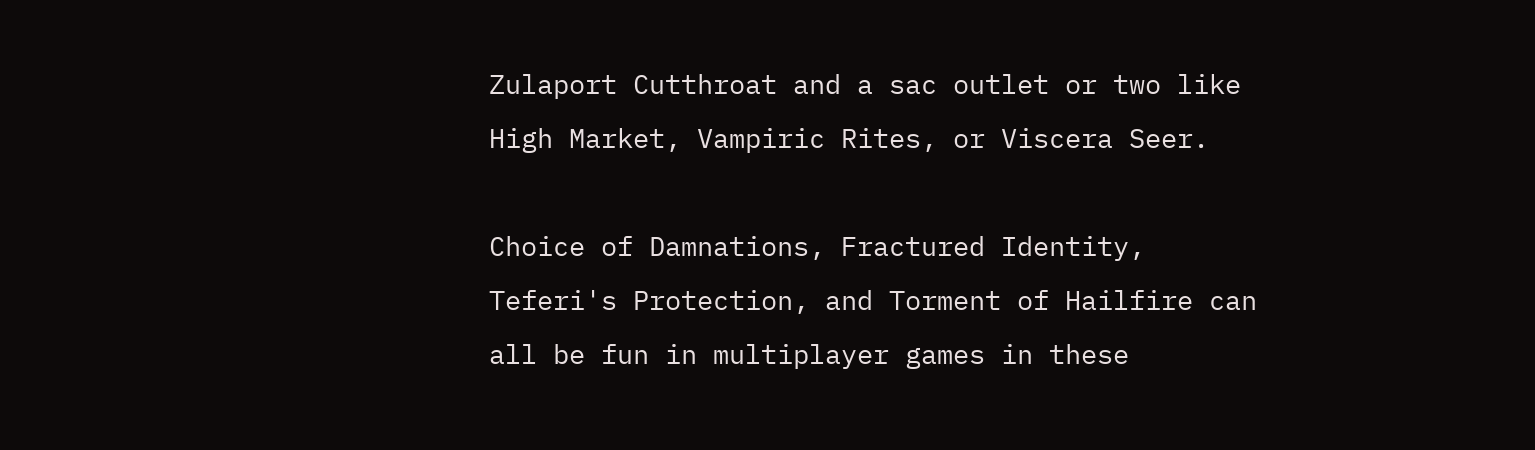Zulaport Cutthroat and a sac outlet or two like High Market, Vampiric Rites, or Viscera Seer.

Choice of Damnations, Fractured Identity, Teferi's Protection, and Torment of Hailfire can all be fun in multiplayer games in these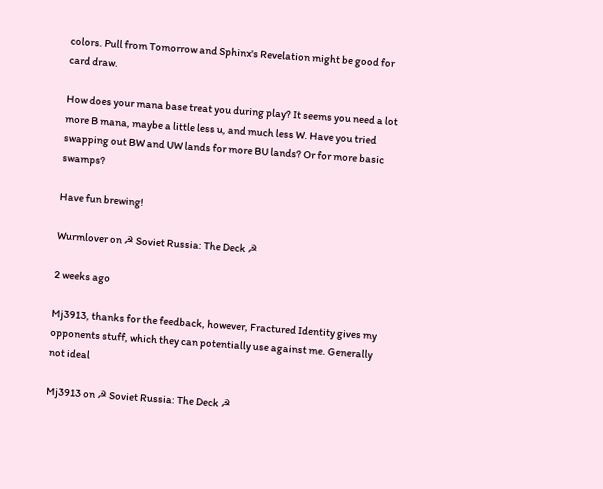colors. Pull from Tomorrow and Sphinx's Revelation might be good for card draw.

How does your mana base treat you during play? It seems you need a lot more B mana, maybe a little less u, and much less W. Have you tried swapping out BW and UW lands for more BU lands? Or for more basic swamps?

Have fun brewing!

Wurmlover on ☭ Soviet Russia: The Deck ☭

2 weeks ago

Mj3913, thanks for the feedback, however, Fractured Identity gives my opponents stuff, which they can potentially use against me. Generally not ideal

Mj3913 on ☭ Soviet Russia: The Deck ☭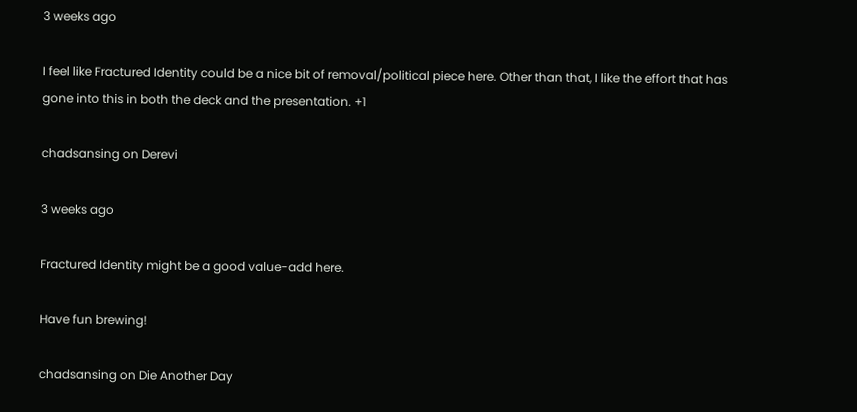3 weeks ago

I feel like Fractured Identity could be a nice bit of removal/political piece here. Other than that, I like the effort that has gone into this in both the deck and the presentation. +1

chadsansing on Derevi

3 weeks ago

Fractured Identity might be a good value-add here.

Have fun brewing!

chadsansing on Die Another Day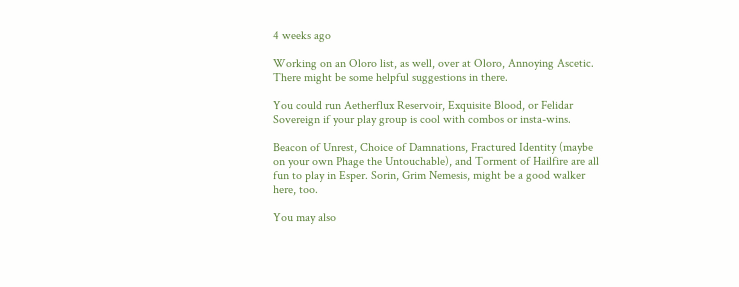4 weeks ago

Working on an Oloro list, as well, over at Oloro, Annoying Ascetic. There might be some helpful suggestions in there.

You could run Aetherflux Reservoir, Exquisite Blood, or Felidar Sovereign if your play group is cool with combos or insta-wins.

Beacon of Unrest, Choice of Damnations, Fractured Identity (maybe on your own Phage the Untouchable), and Torment of Hailfire are all fun to play in Esper. Sorin, Grim Nemesis, might be a good walker here, too.

You may also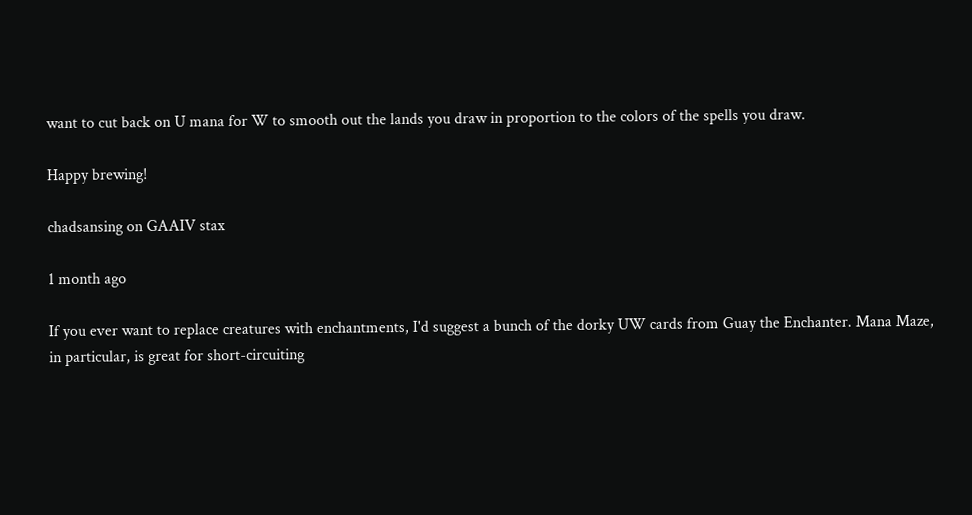want to cut back on U mana for W to smooth out the lands you draw in proportion to the colors of the spells you draw.

Happy brewing!

chadsansing on GAAIV stax

1 month ago

If you ever want to replace creatures with enchantments, I'd suggest a bunch of the dorky UW cards from Guay the Enchanter. Mana Maze, in particular, is great for short-circuiting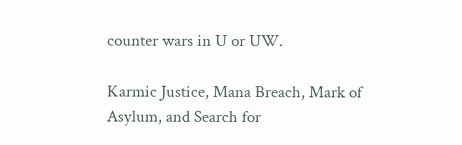counter wars in U or UW.

Karmic Justice, Mana Breach, Mark of Asylum, and Search for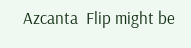Azcanta  Flip might be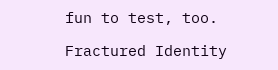fun to test, too.

Fractured Identity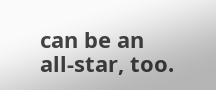can be an all-star, too.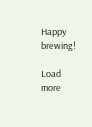Happy brewing!

Load more